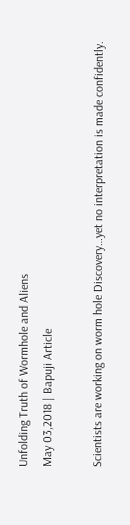Unfolding Truth of Wormhole and Aliens
May 03,2018 | Bapuji Article

Scientists are working on worm hole Discovery…yet no interpretation is made confidently.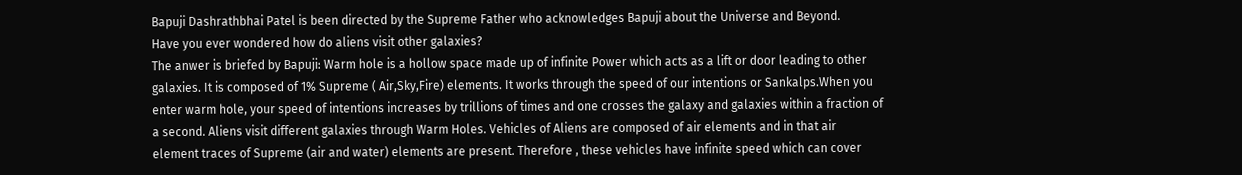Bapuji Dashrathbhai Patel is been directed by the Supreme Father who acknowledges Bapuji about the Universe and Beyond.
Have you ever wondered how do aliens visit other galaxies?
The anwer is briefed by Bapuji: Warm hole is a hollow space made up of infinite Power which acts as a lift or door leading to other galaxies. It is composed of 1% Supreme ( Air,Sky,Fire) elements. It works through the speed of our intentions or Sankalps.When you enter warm hole, your speed of intentions increases by trillions of times and one crosses the galaxy and galaxies within a fraction of a second. Aliens visit different galaxies through Warm Holes. Vehicles of Aliens are composed of air elements and in that air element traces of Supreme (air and water) elements are present. Therefore , these vehicles have infinite speed which can cover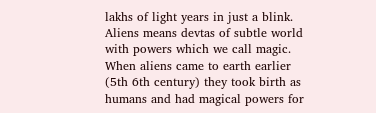lakhs of light years in just a blink.
Aliens means devtas of subtle world with powers which we call magic. When aliens came to earth earlier (5th 6th century) they took birth as humans and had magical powers for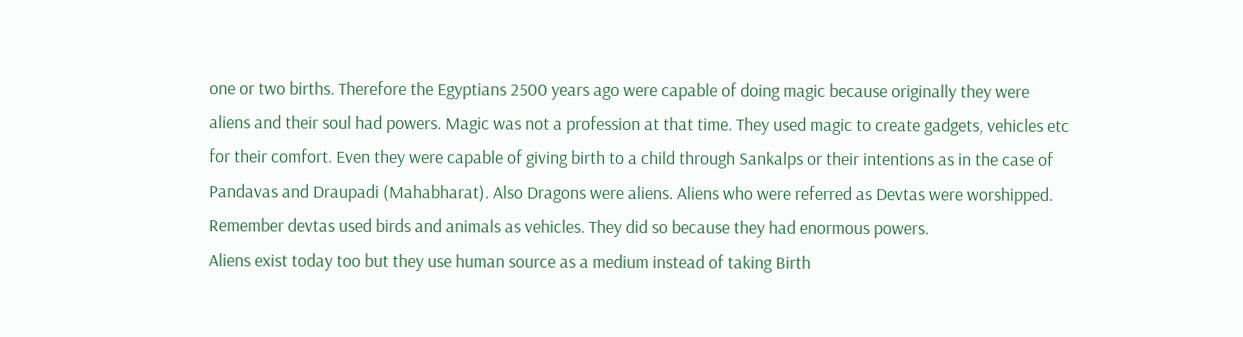one or two births. Therefore the Egyptians 2500 years ago were capable of doing magic because originally they were aliens and their soul had powers. Magic was not a profession at that time. They used magic to create gadgets, vehicles etc for their comfort. Even they were capable of giving birth to a child through Sankalps or their intentions as in the case of Pandavas and Draupadi (Mahabharat). Also Dragons were aliens. Aliens who were referred as Devtas were worshipped. Remember devtas used birds and animals as vehicles. They did so because they had enormous powers.
Aliens exist today too but they use human source as a medium instead of taking Birth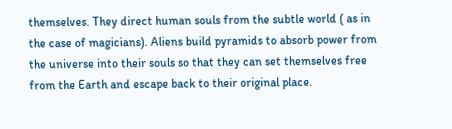themselves. They direct human souls from the subtle world ( as in the case of magicians). Aliens build pyramids to absorb power from the universe into their souls so that they can set themselves free from the Earth and escape back to their original place.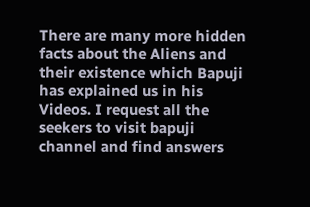There are many more hidden facts about the Aliens and their existence which Bapuji has explained us in his Videos. I request all the seekers to visit bapuji channel and find answers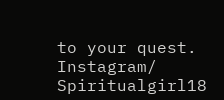to your quest.
Instagram/ Spiritualgirl18